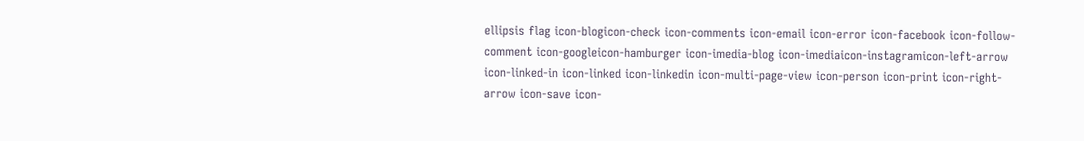ellipsis flag icon-blogicon-check icon-comments icon-email icon-error icon-facebook icon-follow-comment icon-googleicon-hamburger icon-imedia-blog icon-imediaicon-instagramicon-left-arrow icon-linked-in icon-linked icon-linkedin icon-multi-page-view icon-person icon-print icon-right-arrow icon-save icon-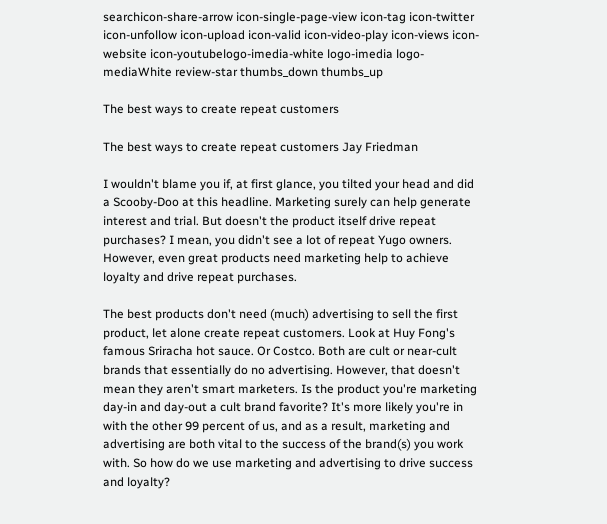searchicon-share-arrow icon-single-page-view icon-tag icon-twitter icon-unfollow icon-upload icon-valid icon-video-play icon-views icon-website icon-youtubelogo-imedia-white logo-imedia logo-mediaWhite review-star thumbs_down thumbs_up

The best ways to create repeat customers

The best ways to create repeat customers Jay Friedman

I wouldn't blame you if, at first glance, you tilted your head and did a Scooby-Doo at this headline. Marketing surely can help generate interest and trial. But doesn't the product itself drive repeat purchases? I mean, you didn't see a lot of repeat Yugo owners. However, even great products need marketing help to achieve loyalty and drive repeat purchases.

The best products don't need (much) advertising to sell the first product, let alone create repeat customers. Look at Huy Fong's famous Sriracha hot sauce. Or Costco. Both are cult or near-cult brands that essentially do no advertising. However, that doesn't mean they aren't smart marketers. Is the product you're marketing day-in and day-out a cult brand favorite? It's more likely you're in with the other 99 percent of us, and as a result, marketing and advertising are both vital to the success of the brand(s) you work with. So how do we use marketing and advertising to drive success and loyalty?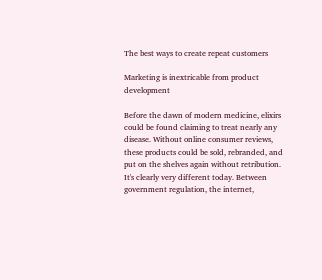The best ways to create repeat customers

Marketing is inextricable from product development

Before the dawn of modern medicine, elixirs could be found claiming to treat nearly any disease. Without online consumer reviews, these products could be sold, rebranded, and put on the shelves again without retribution. It's clearly very different today. Between government regulation, the internet,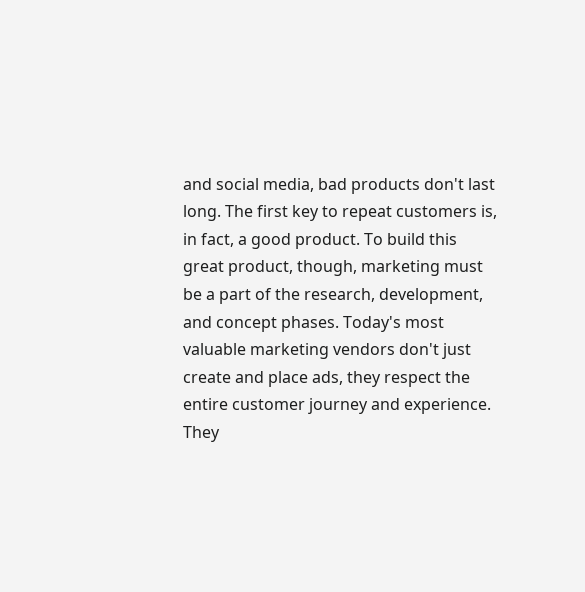and social media, bad products don't last long. The first key to repeat customers is, in fact, a good product. To build this great product, though, marketing must be a part of the research, development, and concept phases. Today's most valuable marketing vendors don't just create and place ads, they respect the entire customer journey and experience. They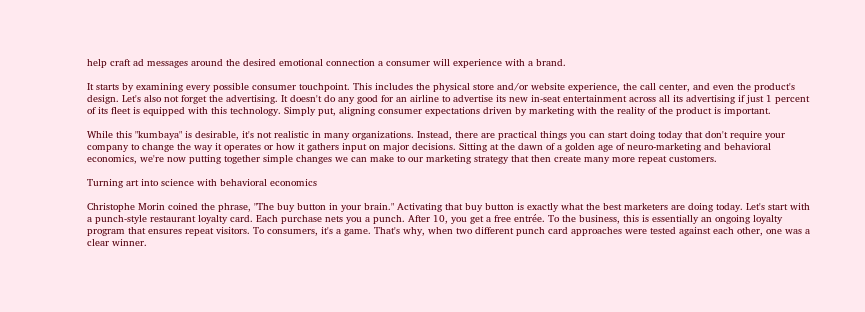help craft ad messages around the desired emotional connection a consumer will experience with a brand.

It starts by examining every possible consumer touchpoint. This includes the physical store and/or website experience, the call center, and even the product's design. Let's also not forget the advertising. It doesn't do any good for an airline to advertise its new in-seat entertainment across all its advertising if just 1 percent of its fleet is equipped with this technology. Simply put, aligning consumer expectations driven by marketing with the reality of the product is important.

While this "kumbaya" is desirable, it's not realistic in many organizations. Instead, there are practical things you can start doing today that don't require your company to change the way it operates or how it gathers input on major decisions. Sitting at the dawn of a golden age of neuro-marketing and behavioral economics, we're now putting together simple changes we can make to our marketing strategy that then create many more repeat customers.

Turning art into science with behavioral economics

Christophe Morin coined the phrase, "The buy button in your brain." Activating that buy button is exactly what the best marketers are doing today. Let's start with a punch-style restaurant loyalty card. Each purchase nets you a punch. After 10, you get a free entrée. To the business, this is essentially an ongoing loyalty program that ensures repeat visitors. To consumers, it's a game. That's why, when two different punch card approaches were tested against each other, one was a clear winner.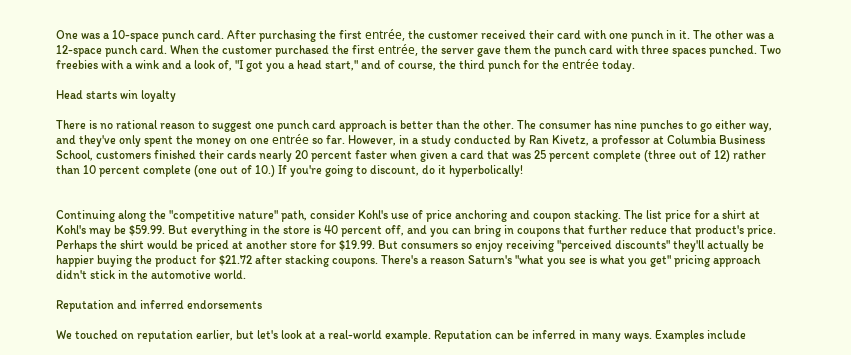One was a 10-space punch card. After purchasing the first entrée, the customer received their card with one punch in it. The other was a 12-space punch card. When the customer purchased the first entrée, the server gave them the punch card with three spaces punched. Two freebies with a wink and a look of, "I got you a head start," and of course, the third punch for the entrée today.

Head starts win loyalty

There is no rational reason to suggest one punch card approach is better than the other. The consumer has nine punches to go either way, and they've only spent the money on one entrée so far. However, in a study conducted by Ran Kivetz, a professor at Columbia Business School, customers finished their cards nearly 20 percent faster when given a card that was 25 percent complete (three out of 12) rather than 10 percent complete (one out of 10.) If you're going to discount, do it hyperbolically!


Continuing along the "competitive nature" path, consider Kohl's use of price anchoring and coupon stacking. The list price for a shirt at Kohl's may be $59.99. But everything in the store is 40 percent off, and you can bring in coupons that further reduce that product's price. Perhaps the shirt would be priced at another store for $19.99. But consumers so enjoy receiving "perceived discounts" they'll actually be happier buying the product for $21.72 after stacking coupons. There's a reason Saturn's "what you see is what you get" pricing approach didn't stick in the automotive world.

Reputation and inferred endorsements

We touched on reputation earlier, but let's look at a real-world example. Reputation can be inferred in many ways. Examples include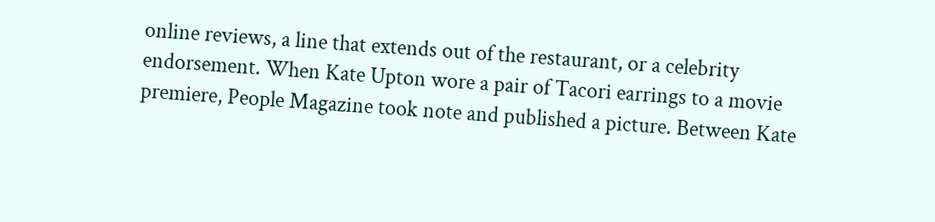online reviews, a line that extends out of the restaurant, or a celebrity endorsement. When Kate Upton wore a pair of Tacori earrings to a movie premiere, People Magazine took note and published a picture. Between Kate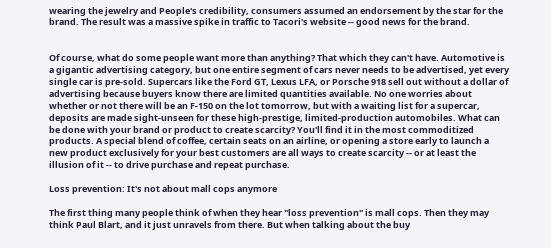wearing the jewelry and People's credibility, consumers assumed an endorsement by the star for the brand. The result was a massive spike in traffic to Tacori's website -- good news for the brand.


Of course, what do some people want more than anything? That which they can't have. Automotive is a gigantic advertising category, but one entire segment of cars never needs to be advertised, yet every single car is pre-sold. Supercars like the Ford GT, Lexus LFA, or Porsche 918 sell out without a dollar of advertising because buyers know there are limited quantities available. No one worries about whether or not there will be an F-150 on the lot tomorrow, but with a waiting list for a supercar, deposits are made sight-unseen for these high-prestige, limited-production automobiles. What can be done with your brand or product to create scarcity? You'll find it in the most commoditized products. A special blend of coffee, certain seats on an airline, or opening a store early to launch a new product exclusively for your best customers are all ways to create scarcity -- or at least the illusion of it -- to drive purchase and repeat purchase.

Loss prevention: It's not about mall cops anymore

The first thing many people think of when they hear "loss prevention" is mall cops. Then they may think Paul Blart, and it just unravels from there. But when talking about the buy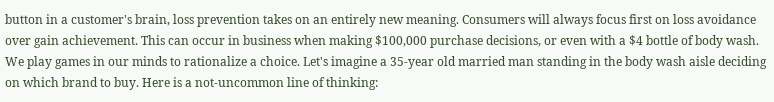button in a customer's brain, loss prevention takes on an entirely new meaning. Consumers will always focus first on loss avoidance over gain achievement. This can occur in business when making $100,000 purchase decisions, or even with a $4 bottle of body wash. We play games in our minds to rationalize a choice. Let's imagine a 35-year old married man standing in the body wash aisle deciding on which brand to buy. Here is a not-uncommon line of thinking: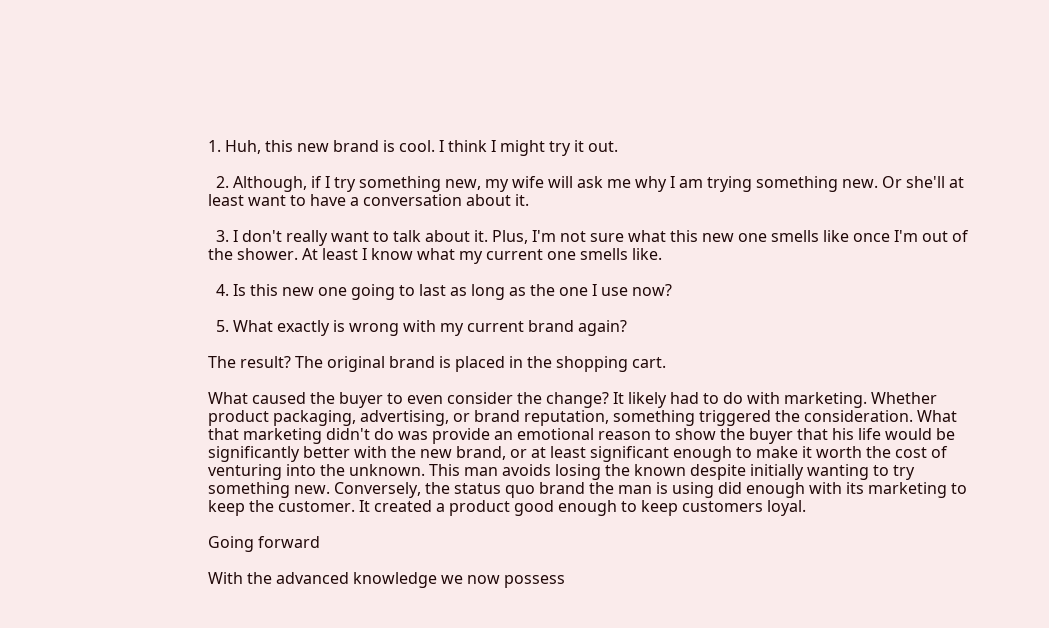1. Huh, this new brand is cool. I think I might try it out.

  2. Although, if I try something new, my wife will ask me why I am trying something new. Or she'll at least want to have a conversation about it.

  3. I don't really want to talk about it. Plus, I'm not sure what this new one smells like once I'm out of the shower. At least I know what my current one smells like.

  4. Is this new one going to last as long as the one I use now?

  5. What exactly is wrong with my current brand again?

The result? The original brand is placed in the shopping cart.

What caused the buyer to even consider the change? It likely had to do with marketing. Whether product packaging, advertising, or brand reputation, something triggered the consideration. What that marketing didn't do was provide an emotional reason to show the buyer that his life would be significantly better with the new brand, or at least significant enough to make it worth the cost of venturing into the unknown. This man avoids losing the known despite initially wanting to try something new. Conversely, the status quo brand the man is using did enough with its marketing to keep the customer. It created a product good enough to keep customers loyal.

Going forward

With the advanced knowledge we now possess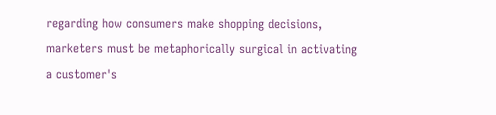regarding how consumers make shopping decisions, marketers must be metaphorically surgical in activating a customer's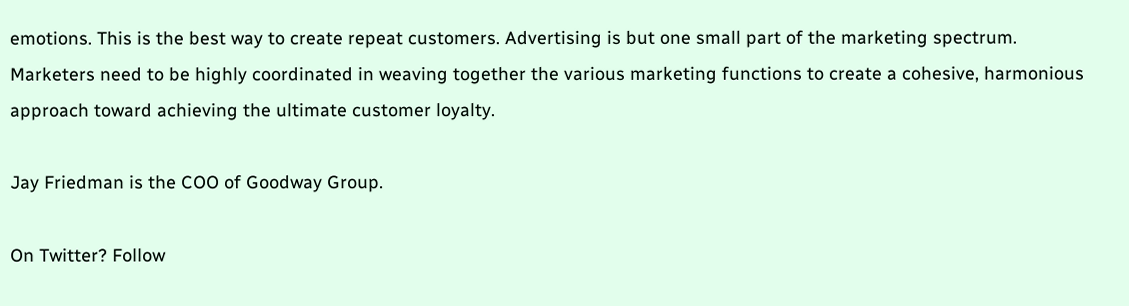emotions. This is the best way to create repeat customers. Advertising is but one small part of the marketing spectrum. Marketers need to be highly coordinated in weaving together the various marketing functions to create a cohesive, harmonious approach toward achieving the ultimate customer loyalty.

Jay Friedman is the COO of Goodway Group.

On Twitter? Follow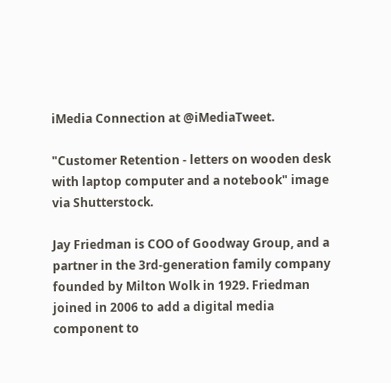iMedia Connection at @iMediaTweet.

"Customer Retention - letters on wooden desk with laptop computer and a notebook" image via Shutterstock.

Jay Friedman is COO of Goodway Group, and a partner in the 3rd-generation family company founded by Milton Wolk in 1929. Friedman joined in 2006 to add a digital media component to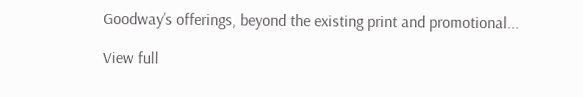Goodway’s offerings, beyond the existing print and promotional...

View full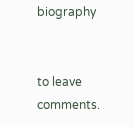biography


to leave comments.